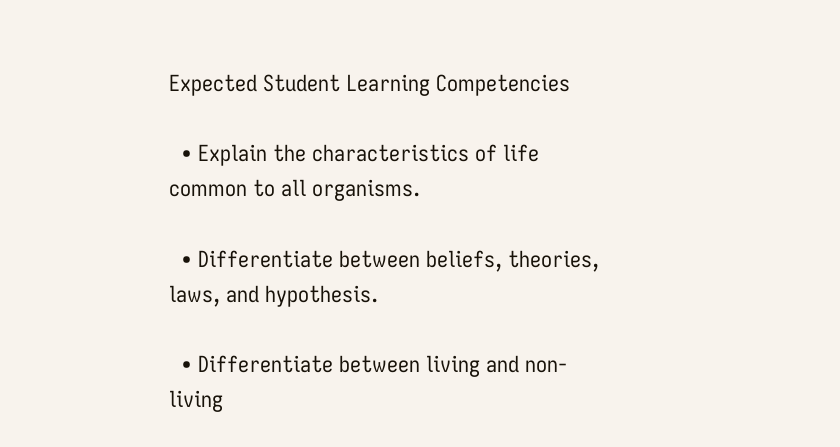Expected Student Learning Competencies

  • Explain the characteristics of life common to all organisms.

  • Differentiate between beliefs, theories, laws, and hypothesis.

  • Differentiate between living and non-living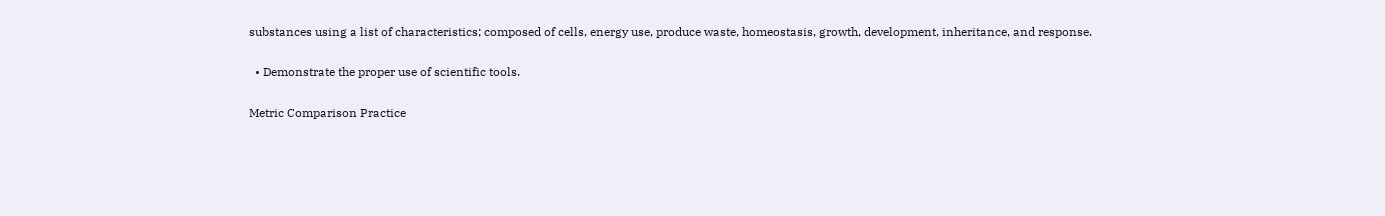substances using a list of characteristics; composed of cells, energy use, produce waste, homeostasis, growth, development, inheritance, and response.

  • Demonstrate the proper use of scientific tools.

Metric Comparison Practice